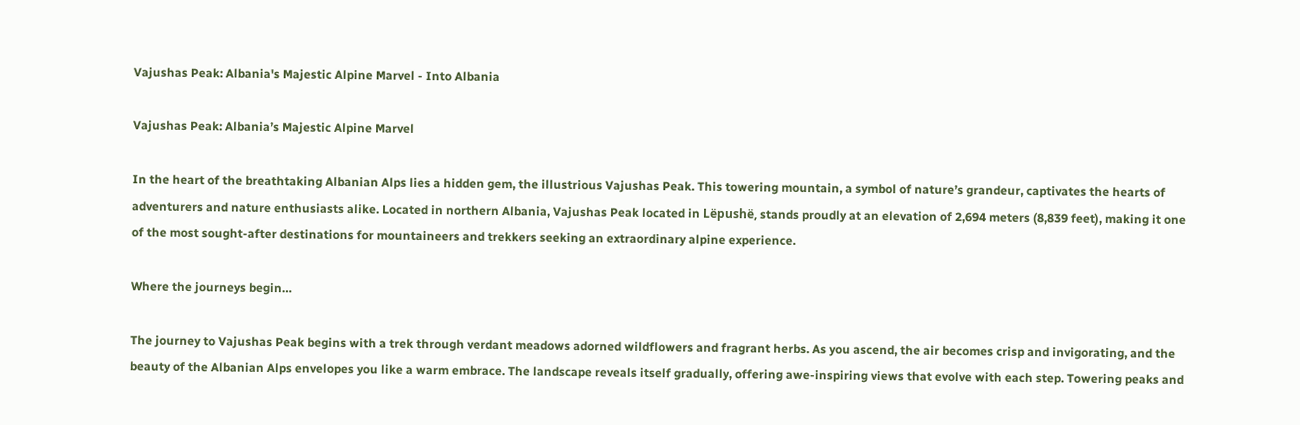Vajushas Peak: Albania's Majestic Alpine Marvel - Into Albania

Vajushas Peak: Albania’s Majestic Alpine Marvel

In the heart of the breathtaking Albanian Alps lies a hidden gem, the illustrious Vajushas Peak. This towering mountain, a symbol of nature’s grandeur, captivates the hearts of adventurers and nature enthusiasts alike. Located in northern Albania, Vajushas Peak located in Lëpushë, stands proudly at an elevation of 2,694 meters (8,839 feet), making it one of the most sought-after destinations for mountaineers and trekkers seeking an extraordinary alpine experience.

Where the journeys begin…

The journey to Vajushas Peak begins with a trek through verdant meadows adorned wildflowers and fragrant herbs. As you ascend, the air becomes crisp and invigorating, and the beauty of the Albanian Alps envelopes you like a warm embrace. The landscape reveals itself gradually, offering awe-inspiring views that evolve with each step. Towering peaks and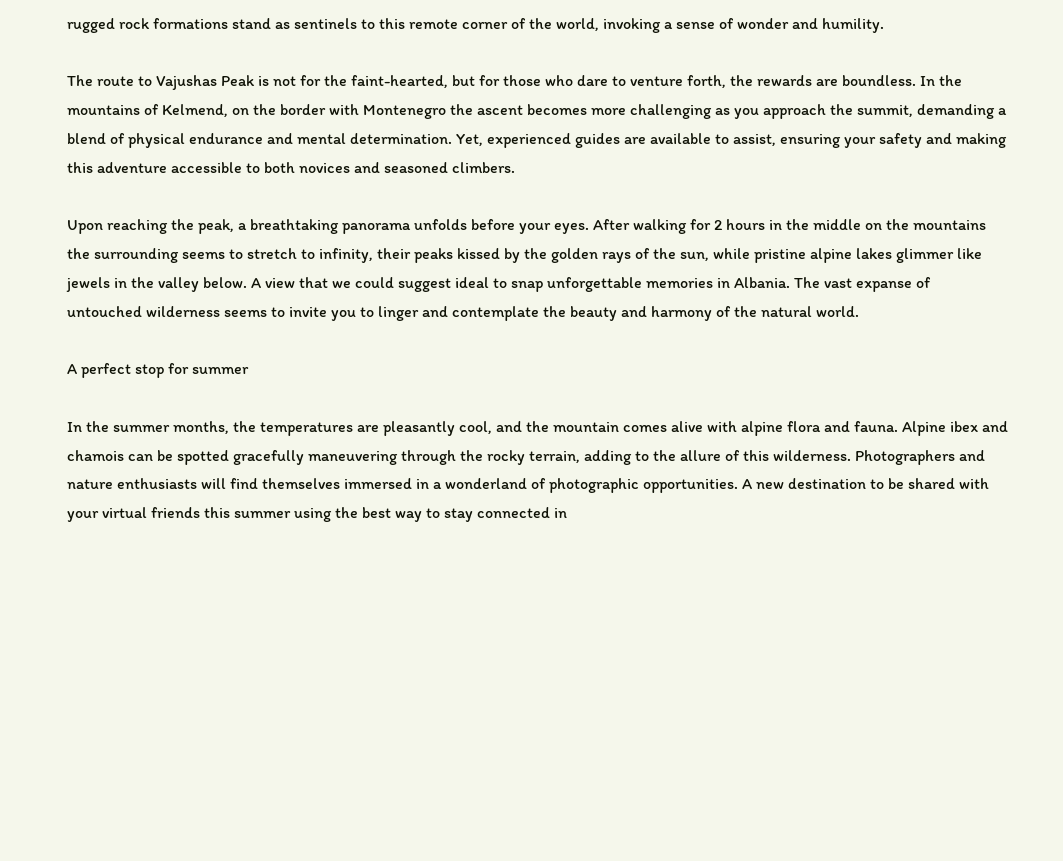rugged rock formations stand as sentinels to this remote corner of the world, invoking a sense of wonder and humility.

The route to Vajushas Peak is not for the faint-hearted, but for those who dare to venture forth, the rewards are boundless. In the mountains of Kelmend, on the border with Montenegro the ascent becomes more challenging as you approach the summit, demanding a blend of physical endurance and mental determination. Yet, experienced guides are available to assist, ensuring your safety and making this adventure accessible to both novices and seasoned climbers.

Upon reaching the peak, a breathtaking panorama unfolds before your eyes. After walking for 2 hours in the middle on the mountains the surrounding seems to stretch to infinity, their peaks kissed by the golden rays of the sun, while pristine alpine lakes glimmer like jewels in the valley below. A view that we could suggest ideal to snap unforgettable memories in Albania. The vast expanse of untouched wilderness seems to invite you to linger and contemplate the beauty and harmony of the natural world.

A perfect stop for summer

In the summer months, the temperatures are pleasantly cool, and the mountain comes alive with alpine flora and fauna. Alpine ibex and chamois can be spotted gracefully maneuvering through the rocky terrain, adding to the allure of this wilderness. Photographers and nature enthusiasts will find themselves immersed in a wonderland of photographic opportunities. A new destination to be shared with your virtual friends this summer using the best way to stay connected in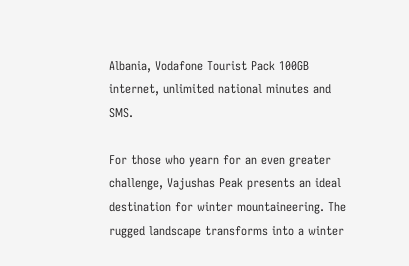Albania, Vodafone Tourist Pack 100GB internet, unlimited national minutes and SMS.

For those who yearn for an even greater challenge, Vajushas Peak presents an ideal destination for winter mountaineering. The rugged landscape transforms into a winter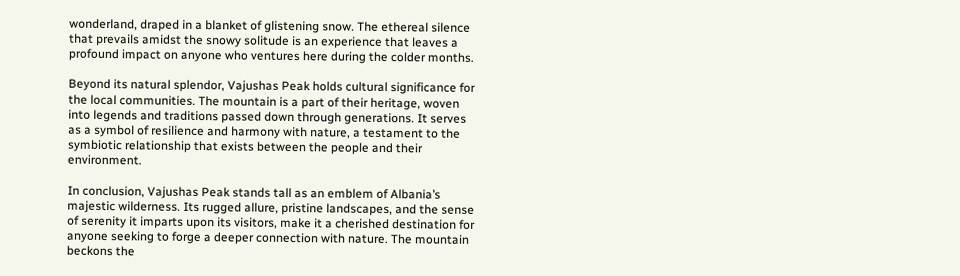wonderland, draped in a blanket of glistening snow. The ethereal silence that prevails amidst the snowy solitude is an experience that leaves a profound impact on anyone who ventures here during the colder months.

Beyond its natural splendor, Vajushas Peak holds cultural significance for the local communities. The mountain is a part of their heritage, woven into legends and traditions passed down through generations. It serves as a symbol of resilience and harmony with nature, a testament to the symbiotic relationship that exists between the people and their environment.

In conclusion, Vajushas Peak stands tall as an emblem of Albania’s majestic wilderness. Its rugged allure, pristine landscapes, and the sense of serenity it imparts upon its visitors, make it a cherished destination for anyone seeking to forge a deeper connection with nature. The mountain beckons the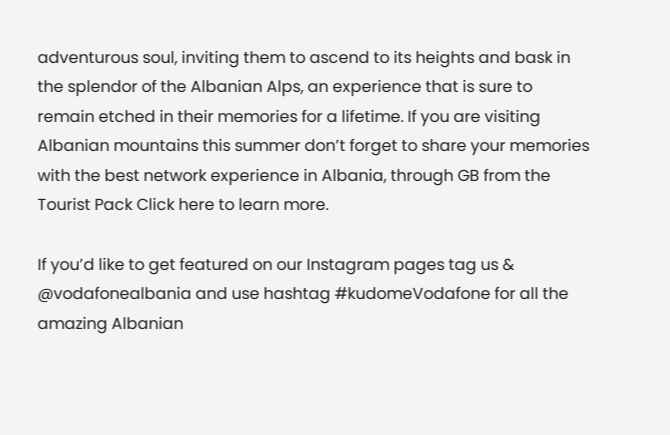adventurous soul, inviting them to ascend to its heights and bask in the splendor of the Albanian Alps, an experience that is sure to remain etched in their memories for a lifetime. If you are visiting Albanian mountains this summer don’t forget to share your memories with the best network experience in Albania, through GB from the Tourist Pack Click here to learn more.

If you’d like to get featured on our Instagram pages tag us & @vodafonealbania and use hashtag #kudomeVodafone for all the amazing Albanian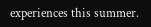experiences this summer.